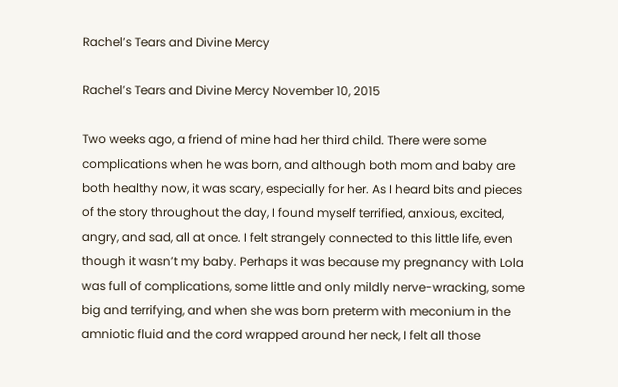Rachel’s Tears and Divine Mercy

Rachel’s Tears and Divine Mercy November 10, 2015

Two weeks ago, a friend of mine had her third child. There were some complications when he was born, and although both mom and baby are both healthy now, it was scary, especially for her. As I heard bits and pieces of the story throughout the day, I found myself terrified, anxious, excited, angry, and sad, all at once. I felt strangely connected to this little life, even though it wasn’t my baby. Perhaps it was because my pregnancy with Lola was full of complications, some little and only mildly nerve-wracking, some big and terrifying, and when she was born preterm with meconium in the amniotic fluid and the cord wrapped around her neck, I felt all those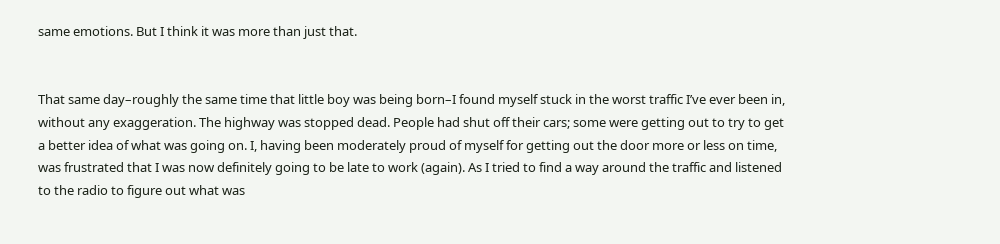same emotions. But I think it was more than just that.


That same day–roughly the same time that little boy was being born–I found myself stuck in the worst traffic I’ve ever been in, without any exaggeration. The highway was stopped dead. People had shut off their cars; some were getting out to try to get a better idea of what was going on. I, having been moderately proud of myself for getting out the door more or less on time, was frustrated that I was now definitely going to be late to work (again). As I tried to find a way around the traffic and listened to the radio to figure out what was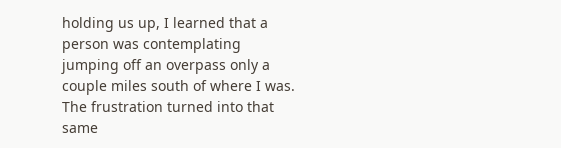holding us up, I learned that a person was contemplating jumping off an overpass only a couple miles south of where I was. The frustration turned into that same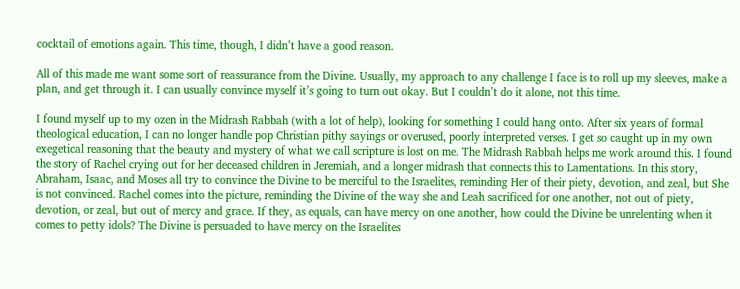cocktail of emotions again. This time, though, I didn’t have a good reason.

All of this made me want some sort of reassurance from the Divine. Usually, my approach to any challenge I face is to roll up my sleeves, make a plan, and get through it. I can usually convince myself it’s going to turn out okay. But I couldn’t do it alone, not this time.

I found myself up to my ozen in the Midrash Rabbah (with a lot of help), looking for something I could hang onto. After six years of formal theological education, I can no longer handle pop Christian pithy sayings or overused, poorly interpreted verses. I get so caught up in my own exegetical reasoning that the beauty and mystery of what we call scripture is lost on me. The Midrash Rabbah helps me work around this. I found the story of Rachel crying out for her deceased children in Jeremiah, and a longer midrash that connects this to Lamentations. In this story, Abraham, Isaac, and Moses all try to convince the Divine to be merciful to the Israelites, reminding Her of their piety, devotion, and zeal, but She is not convinced. Rachel comes into the picture, reminding the Divine of the way she and Leah sacrificed for one another, not out of piety, devotion, or zeal, but out of mercy and grace. If they, as equals, can have mercy on one another, how could the Divine be unrelenting when it comes to petty idols? The Divine is persuaded to have mercy on the Israelites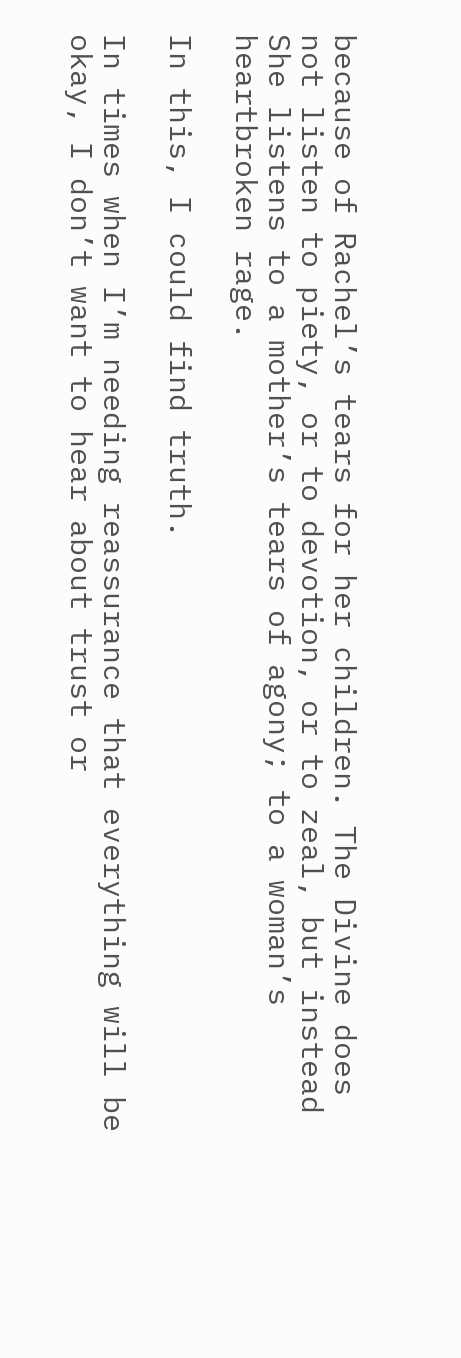because of Rachel’s tears for her children. The Divine does not listen to piety, or to devotion, or to zeal, but instead She listens to a mother’s tears of agony; to a woman’s heartbroken rage.

In this, I could find truth.

In times when I’m needing reassurance that everything will be okay, I don’t want to hear about trust or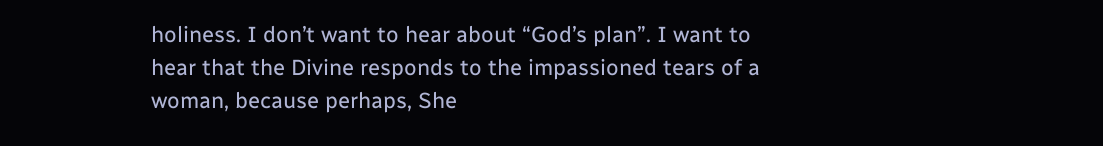holiness. I don’t want to hear about “God’s plan”. I want to hear that the Divine responds to the impassioned tears of a woman, because perhaps, She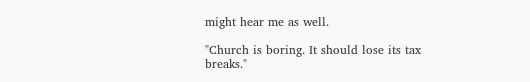might hear me as well.

"Church is boring. It should lose its tax breaks."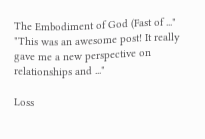The Embodiment of God (Fast of ..."
"This was an awesome post! It really gave me a new perspective on relationships and ..."

Loss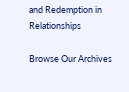and Redemption in Relationships

Browse Our Archives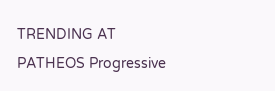TRENDING AT PATHEOS Progressive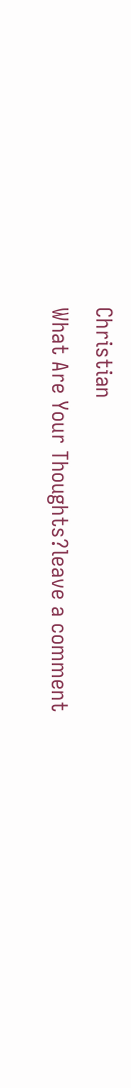Christian
What Are Your Thoughts?leave a comment